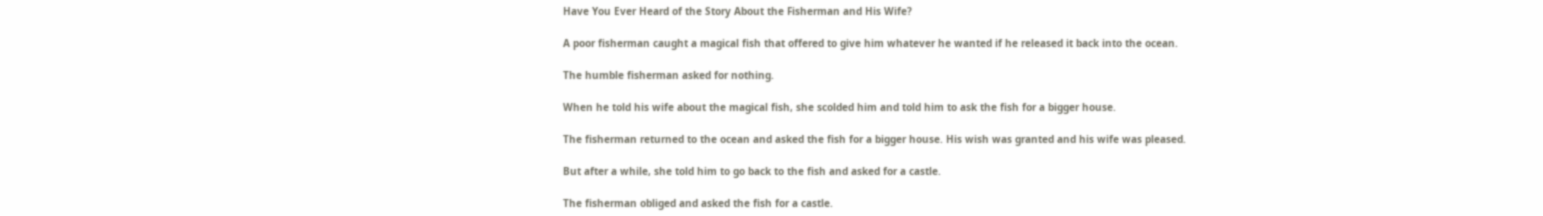Have You Ever Heard of the Story About the Fisherman and His Wife?

A poor fisherman caught a magical fish that offered to give him whatever he wanted if he released it back into the ocean.

The humble fisherman asked for nothing.

When he told his wife about the magical fish, she scolded him and told him to ask the fish for a bigger house.

The fisherman returned to the ocean and asked the fish for a bigger house. His wish was granted and his wife was pleased.

But after a while, she told him to go back to the fish and asked for a castle.

The fisherman obliged and asked the fish for a castle.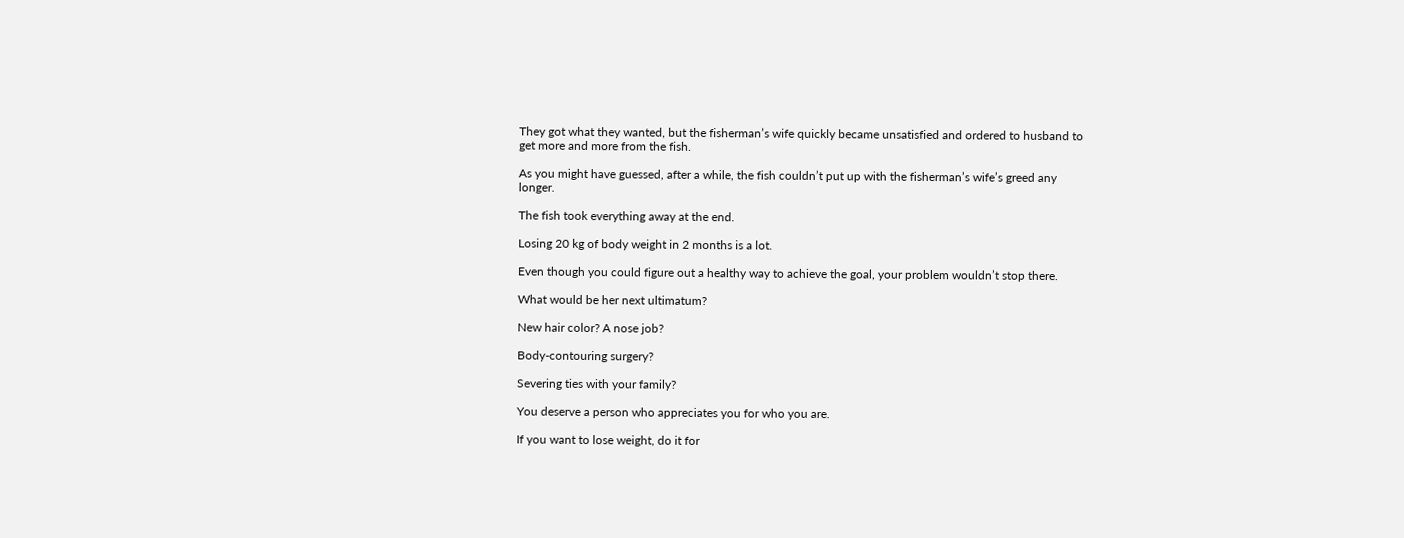They got what they wanted, but the fisherman’s wife quickly became unsatisfied and ordered to husband to get more and more from the fish.

As you might have guessed, after a while, the fish couldn’t put up with the fisherman’s wife’s greed any longer.

The fish took everything away at the end.

Losing 20 kg of body weight in 2 months is a lot.

Even though you could figure out a healthy way to achieve the goal, your problem wouldn’t stop there.

What would be her next ultimatum?

New hair color? A nose job?

Body-contouring surgery?

Severing ties with your family?

You deserve a person who appreciates you for who you are.

If you want to lose weight, do it for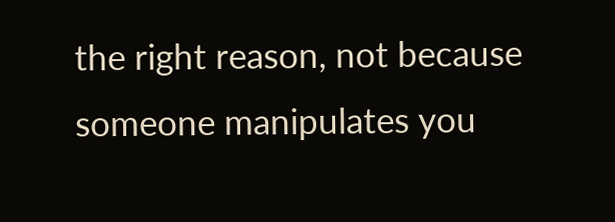the right reason, not because someone manipulates you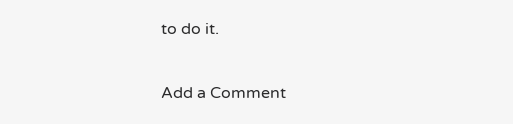to do it.

Add a Comment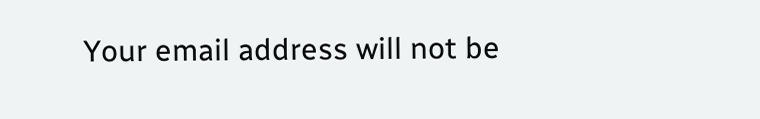Your email address will not be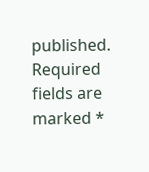published. Required fields are marked *